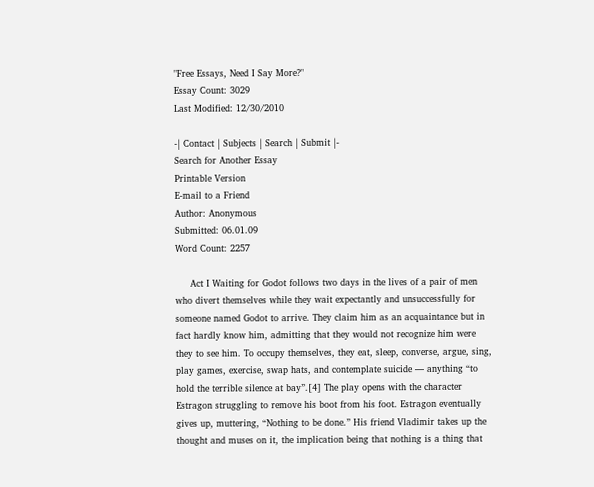"Free Essays, Need I Say More?"
Essay Count: 3029
Last Modified: 12/30/2010

-| Contact | Subjects | Search | Submit |-
Search for Another Essay
Printable Version
E-mail to a Friend
Author: Anonymous
Submitted: 06.01.09
Word Count: 2257

     Act I Waiting for Godot follows two days in the lives of a pair of men who divert themselves while they wait expectantly and unsuccessfully for someone named Godot to arrive. They claim him as an acquaintance but in fact hardly know him, admitting that they would not recognize him were they to see him. To occupy themselves, they eat, sleep, converse, argue, sing, play games, exercise, swap hats, and contemplate suicide — anything “to hold the terrible silence at bay”.[4] The play opens with the character Estragon struggling to remove his boot from his foot. Estragon eventually gives up, muttering, “Nothing to be done.” His friend Vladimir takes up the thought and muses on it, the implication being that nothing is a thing that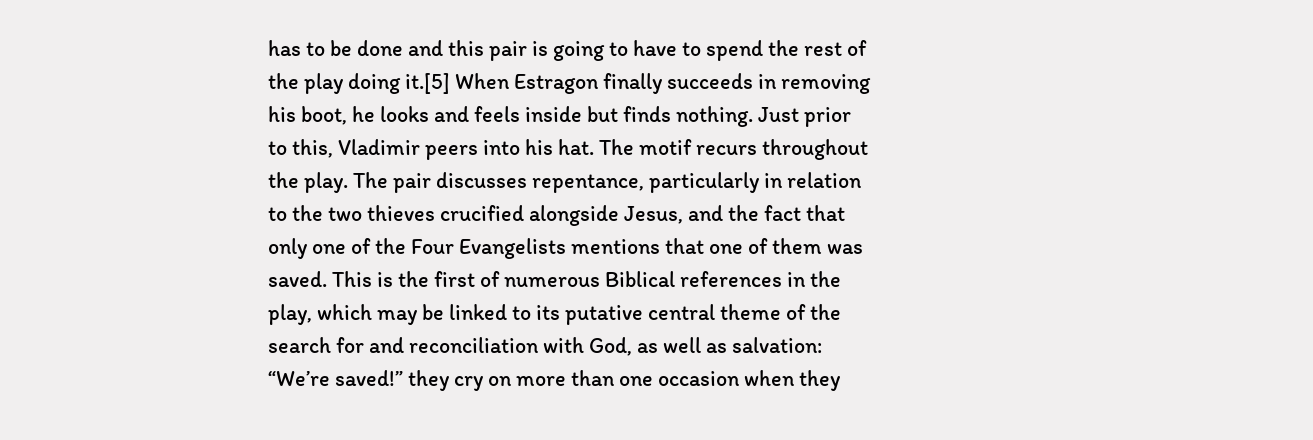has to be done and this pair is going to have to spend the rest of the play doing it.[5] When Estragon finally succeeds in removing his boot, he looks and feels inside but finds nothing. Just prior to this, Vladimir peers into his hat. The motif recurs throughout the play. The pair discusses repentance, particularly in relation to the two thieves crucified alongside Jesus, and the fact that only one of the Four Evangelists mentions that one of them was saved. This is the first of numerous Biblical references in the play, which may be linked to its putative central theme of the search for and reconciliation with God, as well as salvation: “We’re saved!” they cry on more than one occasion when they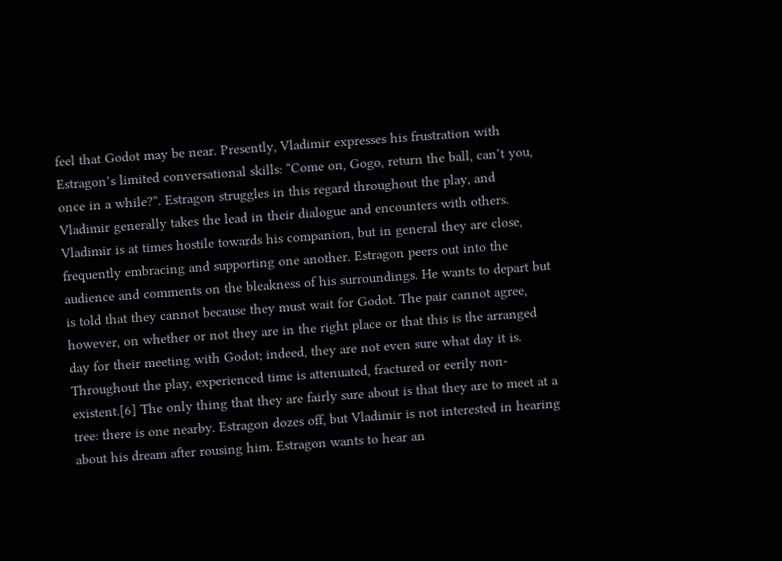feel that Godot may be near. Presently, Vladimir expresses his frustration with Estragon’s limited conversational skills: “Come on, Gogo, return the ball, can’t you, once in a while?”. Estragon struggles in this regard throughout the play, and Vladimir generally takes the lead in their dialogue and encounters with others. Vladimir is at times hostile towards his companion, but in general they are close, frequently embracing and supporting one another. Estragon peers out into the audience and comments on the bleakness of his surroundings. He wants to depart but is told that they cannot because they must wait for Godot. The pair cannot agree, however, on whether or not they are in the right place or that this is the arranged day for their meeting with Godot; indeed, they are not even sure what day it is. Throughout the play, experienced time is attenuated, fractured or eerily non-existent.[6] The only thing that they are fairly sure about is that they are to meet at a tree: there is one nearby. Estragon dozes off, but Vladimir is not interested in hearing about his dream after rousing him. Estragon wants to hear an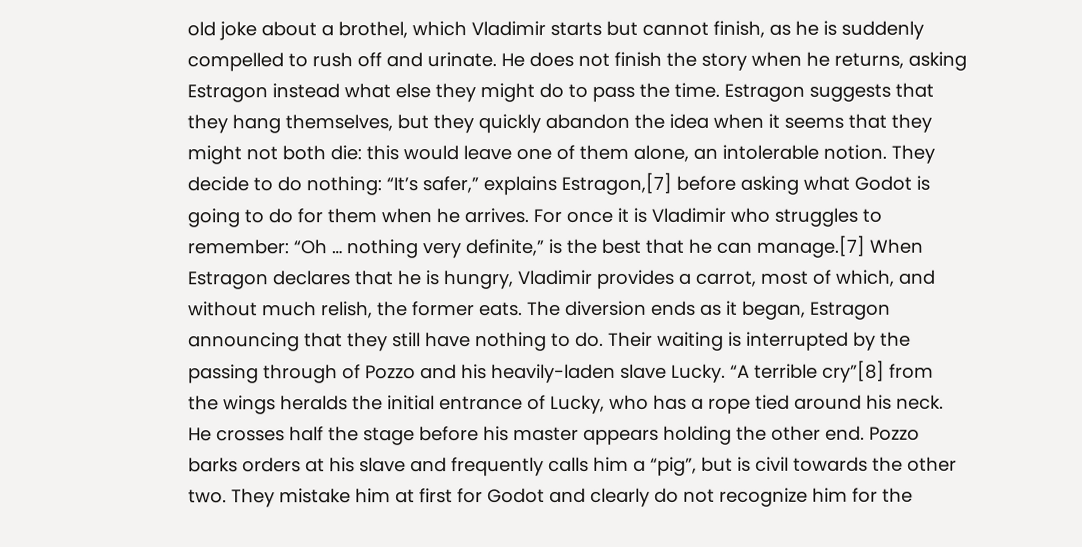old joke about a brothel, which Vladimir starts but cannot finish, as he is suddenly compelled to rush off and urinate. He does not finish the story when he returns, asking Estragon instead what else they might do to pass the time. Estragon suggests that they hang themselves, but they quickly abandon the idea when it seems that they might not both die: this would leave one of them alone, an intolerable notion. They decide to do nothing: “It’s safer,” explains Estragon,[7] before asking what Godot is going to do for them when he arrives. For once it is Vladimir who struggles to remember: “Oh … nothing very definite,” is the best that he can manage.[7] When Estragon declares that he is hungry, Vladimir provides a carrot, most of which, and without much relish, the former eats. The diversion ends as it began, Estragon announcing that they still have nothing to do. Their waiting is interrupted by the passing through of Pozzo and his heavily-laden slave Lucky. “A terrible cry”[8] from the wings heralds the initial entrance of Lucky, who has a rope tied around his neck. He crosses half the stage before his master appears holding the other end. Pozzo barks orders at his slave and frequently calls him a “pig”, but is civil towards the other two. They mistake him at first for Godot and clearly do not recognize him for the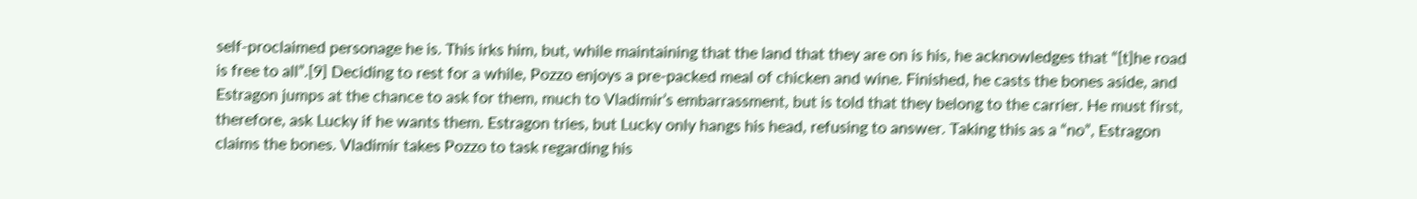self-proclaimed personage he is. This irks him, but, while maintaining that the land that they are on is his, he acknowledges that “[t]he road is free to all”.[9] Deciding to rest for a while, Pozzo enjoys a pre-packed meal of chicken and wine. Finished, he casts the bones aside, and Estragon jumps at the chance to ask for them, much to Vladimir’s embarrassment, but is told that they belong to the carrier. He must first, therefore, ask Lucky if he wants them. Estragon tries, but Lucky only hangs his head, refusing to answer. Taking this as a “no”, Estragon claims the bones. Vladimir takes Pozzo to task regarding his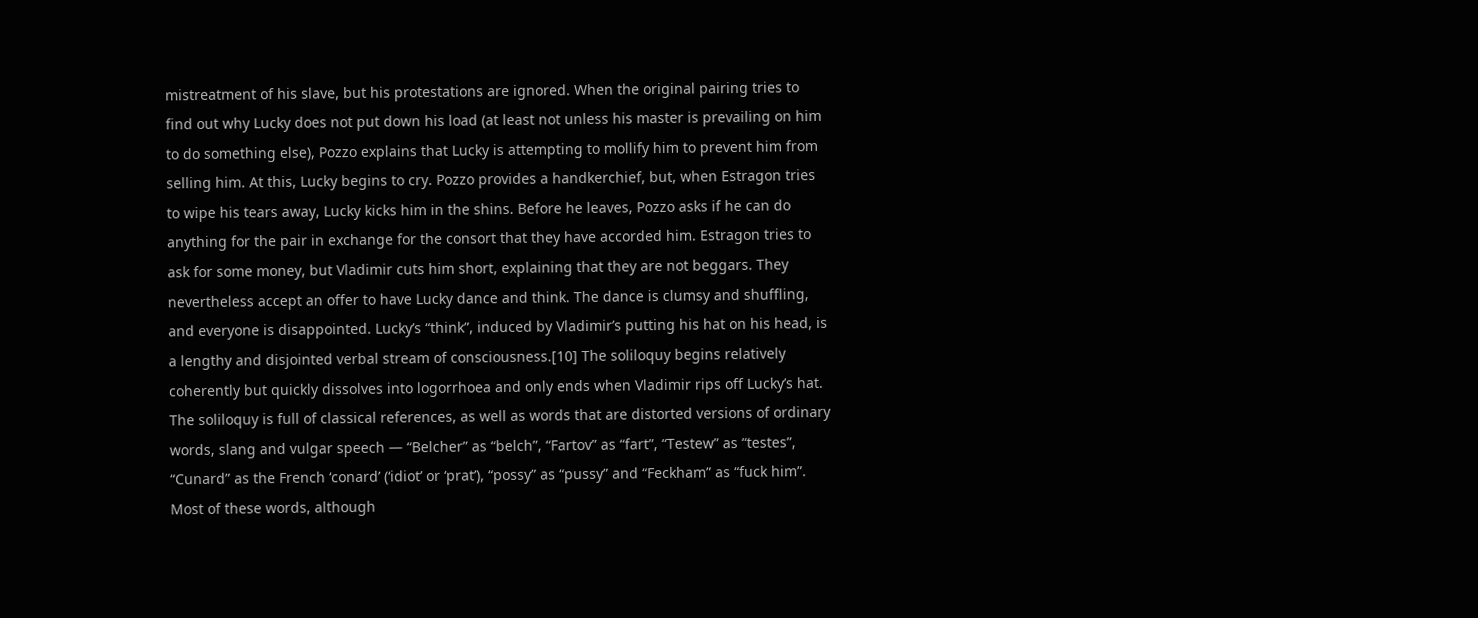mistreatment of his slave, but his protestations are ignored. When the original pairing tries to find out why Lucky does not put down his load (at least not unless his master is prevailing on him to do something else), Pozzo explains that Lucky is attempting to mollify him to prevent him from selling him. At this, Lucky begins to cry. Pozzo provides a handkerchief, but, when Estragon tries to wipe his tears away, Lucky kicks him in the shins. Before he leaves, Pozzo asks if he can do anything for the pair in exchange for the consort that they have accorded him. Estragon tries to ask for some money, but Vladimir cuts him short, explaining that they are not beggars. They nevertheless accept an offer to have Lucky dance and think. The dance is clumsy and shuffling, and everyone is disappointed. Lucky’s “think”, induced by Vladimir’s putting his hat on his head, is a lengthy and disjointed verbal stream of consciousness.[10] The soliloquy begins relatively coherently but quickly dissolves into logorrhoea and only ends when Vladimir rips off Lucky’s hat. The soliloquy is full of classical references, as well as words that are distorted versions of ordinary words, slang and vulgar speech — “Belcher” as “belch”, “Fartov” as “fart”, “Testew” as “testes”, “Cunard” as the French ‘conard’ (‘idiot’ or ‘prat’), “possy” as “pussy” and “Feckham” as “fuck him”. Most of these words, although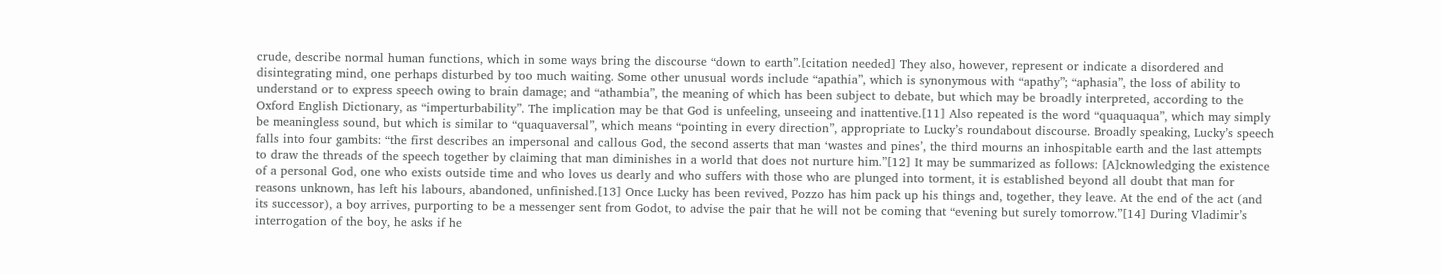crude, describe normal human functions, which in some ways bring the discourse “down to earth”.[citation needed] They also, however, represent or indicate a disordered and disintegrating mind, one perhaps disturbed by too much waiting. Some other unusual words include “apathia”, which is synonymous with “apathy”; “aphasia”, the loss of ability to understand or to express speech owing to brain damage; and “athambia”, the meaning of which has been subject to debate, but which may be broadly interpreted, according to the Oxford English Dictionary, as “imperturbability”. The implication may be that God is unfeeling, unseeing and inattentive.[11] Also repeated is the word “quaquaqua”, which may simply be meaningless sound, but which is similar to “quaquaversal”, which means “pointing in every direction”, appropriate to Lucky’s roundabout discourse. Broadly speaking, Lucky’s speech falls into four gambits: “the first describes an impersonal and callous God, the second asserts that man ‘wastes and pines’, the third mourns an inhospitable earth and the last attempts to draw the threads of the speech together by claiming that man diminishes in a world that does not nurture him.”[12] It may be summarized as follows: [A]cknowledging the existence of a personal God, one who exists outside time and who loves us dearly and who suffers with those who are plunged into torment, it is established beyond all doubt that man for reasons unknown, has left his labours, abandoned, unfinished.[13] Once Lucky has been revived, Pozzo has him pack up his things and, together, they leave. At the end of the act (and its successor), a boy arrives, purporting to be a messenger sent from Godot, to advise the pair that he will not be coming that “evening but surely tomorrow.”[14] During Vladimir’s interrogation of the boy, he asks if he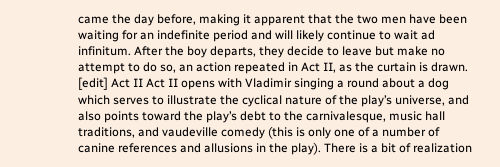came the day before, making it apparent that the two men have been waiting for an indefinite period and will likely continue to wait ad infinitum. After the boy departs, they decide to leave but make no attempt to do so, an action repeated in Act II, as the curtain is drawn. [edit] Act II Act II opens with Vladimir singing a round about a dog which serves to illustrate the cyclical nature of the play’s universe, and also points toward the play’s debt to the carnivalesque, music hall traditions, and vaudeville comedy (this is only one of a number of canine references and allusions in the play). There is a bit of realization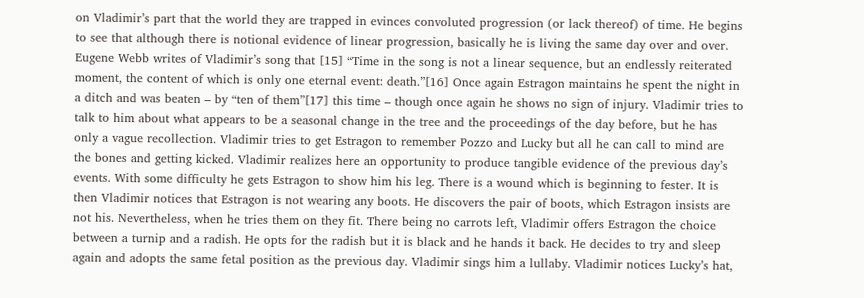on Vladimir’s part that the world they are trapped in evinces convoluted progression (or lack thereof) of time. He begins to see that although there is notional evidence of linear progression, basically he is living the same day over and over. Eugene Webb writes of Vladimir’s song that [15] “Time in the song is not a linear sequence, but an endlessly reiterated moment, the content of which is only one eternal event: death.”[16] Once again Estragon maintains he spent the night in a ditch and was beaten – by “ten of them”[17] this time – though once again he shows no sign of injury. Vladimir tries to talk to him about what appears to be a seasonal change in the tree and the proceedings of the day before, but he has only a vague recollection. Vladimir tries to get Estragon to remember Pozzo and Lucky but all he can call to mind are the bones and getting kicked. Vladimir realizes here an opportunity to produce tangible evidence of the previous day’s events. With some difficulty he gets Estragon to show him his leg. There is a wound which is beginning to fester. It is then Vladimir notices that Estragon is not wearing any boots. He discovers the pair of boots, which Estragon insists are not his. Nevertheless, when he tries them on they fit. There being no carrots left, Vladimir offers Estragon the choice between a turnip and a radish. He opts for the radish but it is black and he hands it back. He decides to try and sleep again and adopts the same fetal position as the previous day. Vladimir sings him a lullaby. Vladimir notices Lucky’s hat,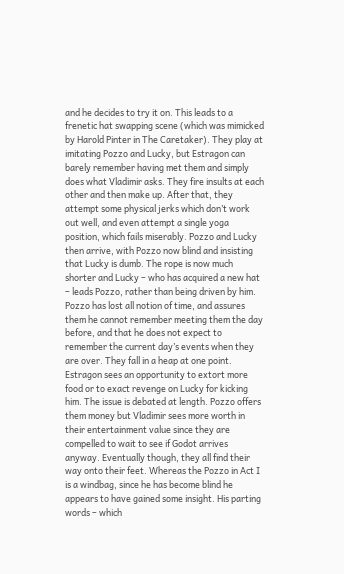and he decides to try it on. This leads to a frenetic hat swapping scene (which was mimicked by Harold Pinter in The Caretaker). They play at imitating Pozzo and Lucky, but Estragon can barely remember having met them and simply does what Vladimir asks. They fire insults at each other and then make up. After that, they attempt some physical jerks which don’t work out well, and even attempt a single yoga position, which fails miserably. Pozzo and Lucky then arrive, with Pozzo now blind and insisting that Lucky is dumb. The rope is now much shorter and Lucky – who has acquired a new hat – leads Pozzo, rather than being driven by him. Pozzo has lost all notion of time, and assures them he cannot remember meeting them the day before, and that he does not expect to remember the current day’s events when they are over. They fall in a heap at one point. Estragon sees an opportunity to extort more food or to exact revenge on Lucky for kicking him. The issue is debated at length. Pozzo offers them money but Vladimir sees more worth in their entertainment value since they are compelled to wait to see if Godot arrives anyway. Eventually though, they all find their way onto their feet. Whereas the Pozzo in Act I is a windbag, since he has become blind he appears to have gained some insight. His parting words – which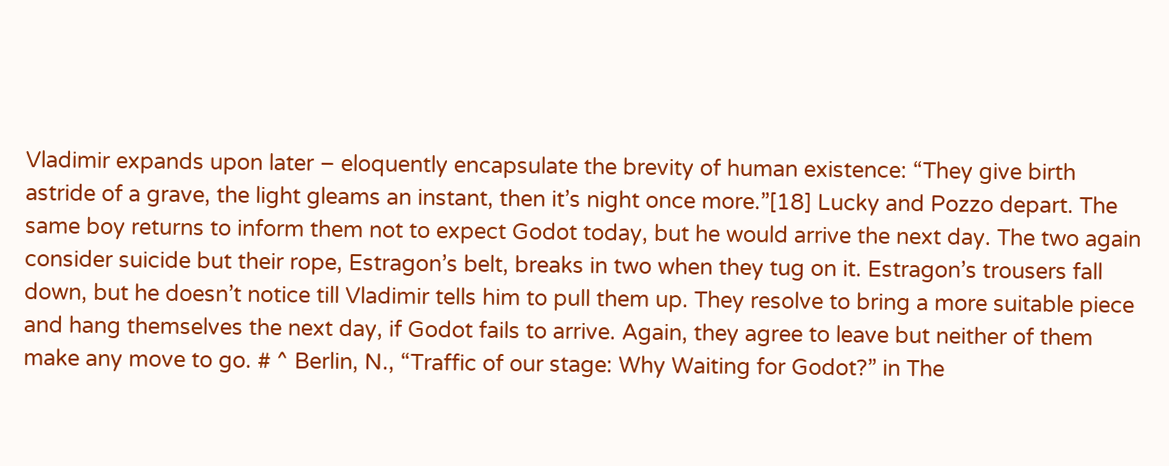Vladimir expands upon later – eloquently encapsulate the brevity of human existence: “They give birth astride of a grave, the light gleams an instant, then it’s night once more.”[18] Lucky and Pozzo depart. The same boy returns to inform them not to expect Godot today, but he would arrive the next day. The two again consider suicide but their rope, Estragon’s belt, breaks in two when they tug on it. Estragon’s trousers fall down, but he doesn’t notice till Vladimir tells him to pull them up. They resolve to bring a more suitable piece and hang themselves the next day, if Godot fails to arrive. Again, they agree to leave but neither of them make any move to go. # ^ Berlin, N., “Traffic of our stage: Why Waiting for Godot?” in The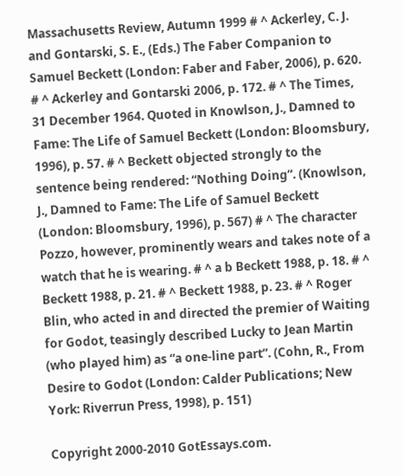Massachusetts Review, Autumn 1999 # ^ Ackerley, C. J. and Gontarski, S. E., (Eds.) The Faber Companion to Samuel Beckett (London: Faber and Faber, 2006), p. 620. # ^ Ackerley and Gontarski 2006, p. 172. # ^ The Times, 31 December 1964. Quoted in Knowlson, J., Damned to Fame: The Life of Samuel Beckett (London: Bloomsbury, 1996), p. 57. # ^ Beckett objected strongly to the sentence being rendered: “Nothing Doing”. (Knowlson, J., Damned to Fame: The Life of Samuel Beckett (London: Bloomsbury, 1996), p. 567) # ^ The character Pozzo, however, prominently wears and takes note of a watch that he is wearing. # ^ a b Beckett 1988, p. 18. # ^ Beckett 1988, p. 21. # ^ Beckett 1988, p. 23. # ^ Roger Blin, who acted in and directed the premier of Waiting for Godot, teasingly described Lucky to Jean Martin (who played him) as “a one-line part”. (Cohn, R., From Desire to Godot (London: Calder Publications; New York: Riverrun Press, 1998), p. 151)

Copyright 2000-2010 GotEssays.com.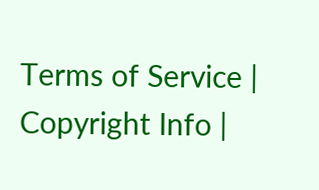Terms of Service | Copyright Info |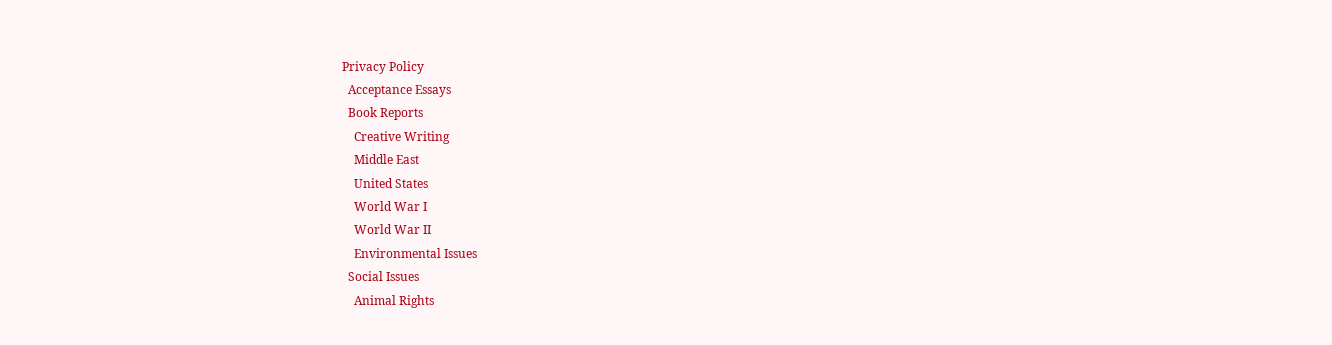Privacy Policy
  Acceptance Essays
  Book Reports
    Creative Writing
    Middle East
    United States
    World War I
    World War II
    Environmental Issues
  Social Issues
    Animal Rights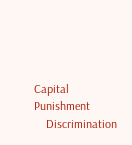Capital Punishment
    Discrimination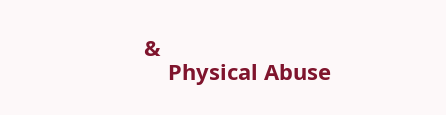&
    Physical Abuse